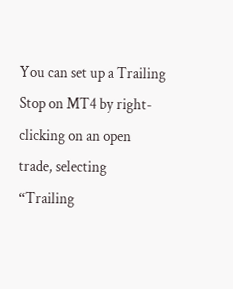You can set up a Trailing Stop on MT4 by right-clicking on an open trade, selecting “Trailing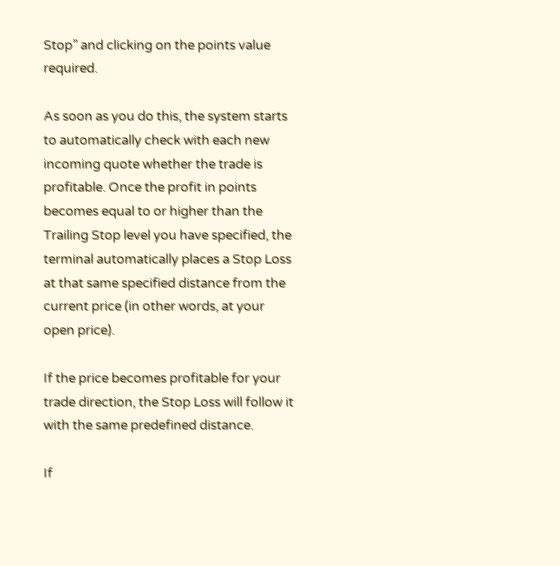Stop” and clicking on the points value required.

As soon as you do this, the system starts to automatically check with each new incoming quote whether the trade is profitable. Once the profit in points becomes equal to or higher than the Trailing Stop level you have specified, the terminal automatically places a Stop Loss at that same specified distance from the current price (in other words, at your open price).

If the price becomes profitable for your trade direction, the Stop Loss will follow it with the same predefined distance.

If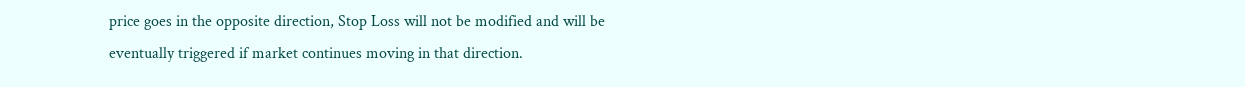price goes in the opposite direction, Stop Loss will not be modified and will be eventually triggered if market continues moving in that direction.